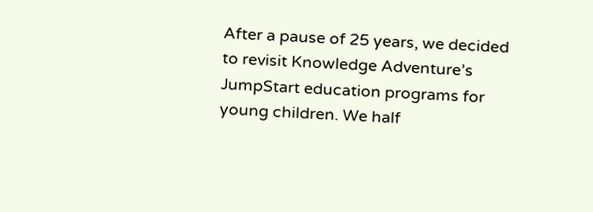After a pause of 25 years, we decided to revisit Knowledge Adventure’s JumpStart education programs for young children. We half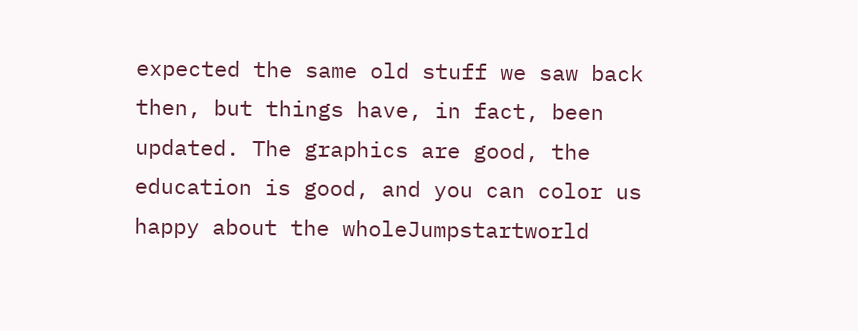expected the same old stuff we saw back then, but things have, in fact, been updated. The graphics are good, the education is good, and you can color us happy about the wholeJumpstartworld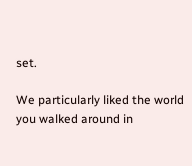set.

We particularly liked the world you walked around in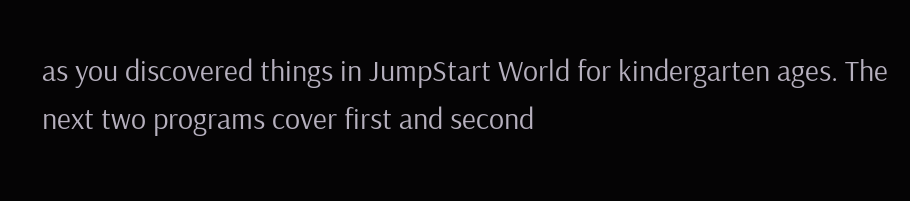as you discovered things in JumpStart World for kindergarten ages. The next two programs cover first and second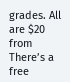grades. All are $20 from There’s a free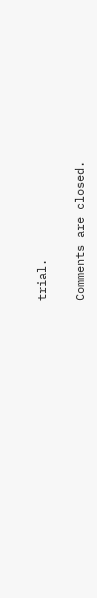trial.

Comments are closed.